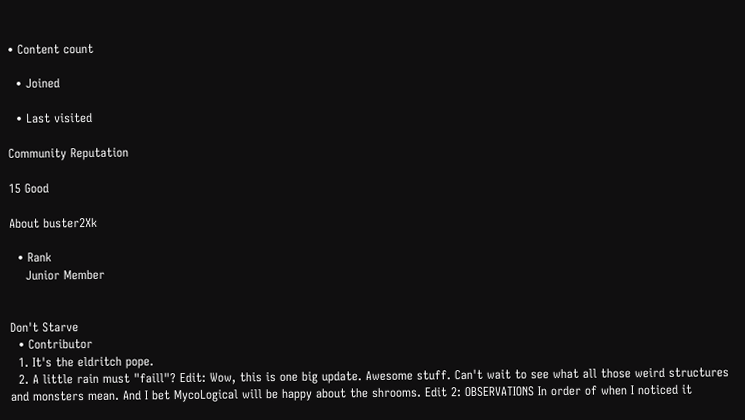• Content count

  • Joined

  • Last visited

Community Reputation

15 Good

About buster2Xk

  • Rank
    Junior Member


Don't Starve
  • Contributor
  1. It's the eldritch pope.
  2. A little rain must "faill"? Edit: Wow, this is one big update. Awesome stuff. Can't wait to see what all those weird structures and monsters mean. And I bet MycoLogical will be happy about the shrooms. Edit 2: OBSERVATIONS In order of when I noticed it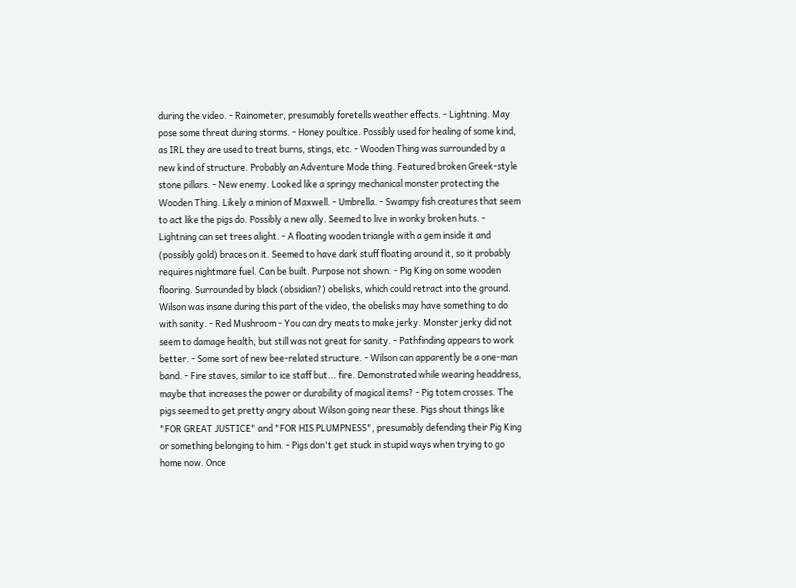during the video. - Rainometer, presumably foretells weather effects. - Lightning. May pose some threat during storms. - Honey poultice. Possibly used for healing of some kind, as IRL they are used to treat burns, stings, etc. - Wooden Thing was surrounded by a new kind of structure. Probably an Adventure Mode thing. Featured broken Greek-style stone pillars. - New enemy. Looked like a springy mechanical monster protecting the Wooden Thing. Likely a minion of Maxwell. - Umbrella. - Swampy fish creatures that seem to act like the pigs do. Possibly a new ally. Seemed to live in wonky broken huts. - Lightning can set trees alight. - A floating wooden triangle with a gem inside it and (possibly gold) braces on it. Seemed to have dark stuff floating around it, so it probably requires nightmare fuel. Can be built. Purpose not shown. - Pig King on some wooden flooring. Surrounded by black (obsidian?) obelisks, which could retract into the ground. Wilson was insane during this part of the video, the obelisks may have something to do with sanity. - Red Mushroom - You can dry meats to make jerky. Monster jerky did not seem to damage health, but still was not great for sanity. - Pathfinding appears to work better. - Some sort of new bee-related structure. - Wilson can apparently be a one-man band. - Fire staves, similar to ice staff but... fire. Demonstrated while wearing headdress, maybe that increases the power or durability of magical items? - Pig totem crosses. The pigs seemed to get pretty angry about Wilson going near these. Pigs shout things like "FOR GREAT JUSTICE" and "FOR HIS PLUMPNESS", presumably defending their Pig King or something belonging to him. - Pigs don't get stuck in stupid ways when trying to go home now. Once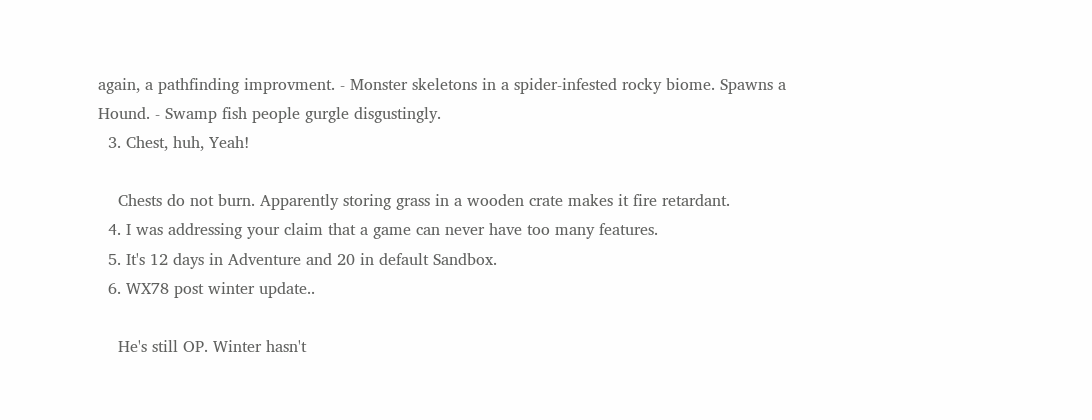again, a pathfinding improvment. - Monster skeletons in a spider-infested rocky biome. Spawns a Hound. - Swamp fish people gurgle disgustingly.
  3. Chest, huh, Yeah!

    Chests do not burn. Apparently storing grass in a wooden crate makes it fire retardant.
  4. I was addressing your claim that a game can never have too many features.
  5. It's 12 days in Adventure and 20 in default Sandbox.
  6. WX78 post winter update..

    He's still OP. Winter hasn't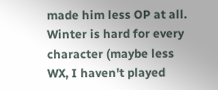made him less OP at all. Winter is hard for every character (maybe less WX, I haven't played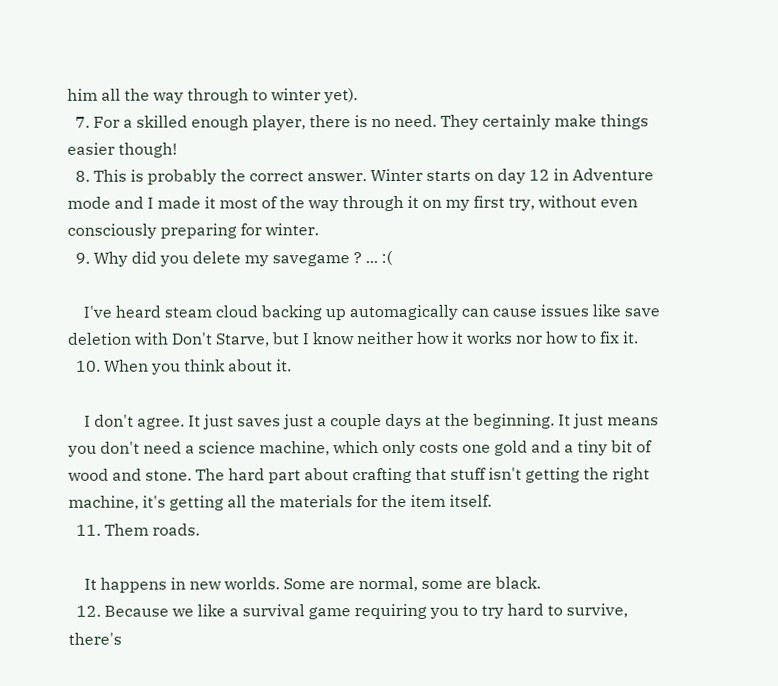him all the way through to winter yet).
  7. For a skilled enough player, there is no need. They certainly make things easier though!
  8. This is probably the correct answer. Winter starts on day 12 in Adventure mode and I made it most of the way through it on my first try, without even consciously preparing for winter.
  9. Why did you delete my savegame ? ... :(

    I've heard steam cloud backing up automagically can cause issues like save deletion with Don't Starve, but I know neither how it works nor how to fix it.
  10. When you think about it.

    I don't agree. It just saves just a couple days at the beginning. It just means you don't need a science machine, which only costs one gold and a tiny bit of wood and stone. The hard part about crafting that stuff isn't getting the right machine, it's getting all the materials for the item itself.
  11. Them roads.

    It happens in new worlds. Some are normal, some are black.
  12. Because we like a survival game requiring you to try hard to survive, there's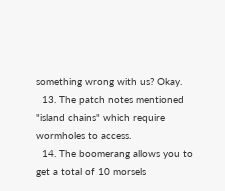something wrong with us? Okay.
  13. The patch notes mentioned "island chains" which require wormholes to access.
  14. The boomerang allows you to get a total of 10 morsels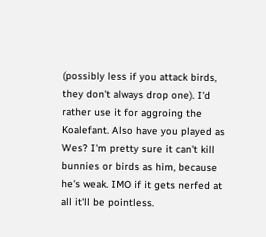(possibly less if you attack birds, they don't always drop one). I'd rather use it for aggroing the Koalefant. Also have you played as Wes? I'm pretty sure it can't kill bunnies or birds as him, because he's weak. IMO if it gets nerfed at all it'll be pointless.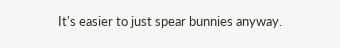It's easier to just spear bunnies anyway.